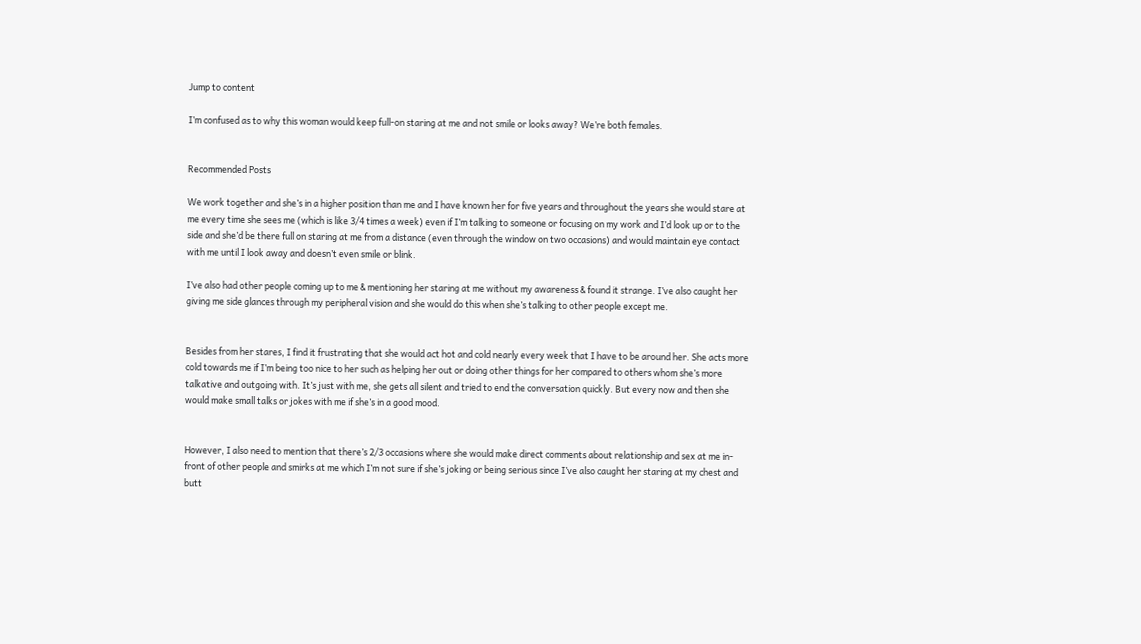Jump to content

I’m confused as to why this woman would keep full-on staring at me and not smile or looks away? We’re both females.


Recommended Posts

We work together and she’s in a higher position than me and I have known her for five years and throughout the years she would stare at me every time she sees me (which is like 3/4 times a week) even if I’m talking to someone or focusing on my work and I’d look up or to the side and she’d be there full on staring at me from a distance (even through the window on two occasions) and would maintain eye contact with me until I look away and doesn’t even smile or blink.

I’ve also had other people coming up to me & mentioning her staring at me without my awareness & found it strange. I’ve also caught her giving me side glances through my peripheral vision and she would do this when she’s talking to other people except me.


Besides from her stares, I find it frustrating that she would act hot and cold nearly every week that I have to be around her. She acts more cold towards me if I’m being too nice to her such as helping her out or doing other things for her compared to others whom she’s more talkative and outgoing with. It’s just with me, she gets all silent and tried to end the conversation quickly. But every now and then she would make small talks or jokes with me if she’s in a good mood.


However, I also need to mention that there’s 2/3 occasions where she would make direct comments about relationship and sex at me in-front of other people and smirks at me which I’m not sure if she’s joking or being serious since I’ve also caught her staring at my chest and butt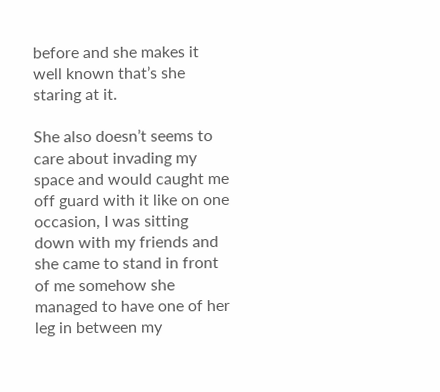before and she makes it well known that’s she staring at it.

She also doesn’t seems to care about invading my space and would caught me off guard with it like on one occasion, I was sitting down with my friends and she came to stand in front of me somehow she managed to have one of her leg in between my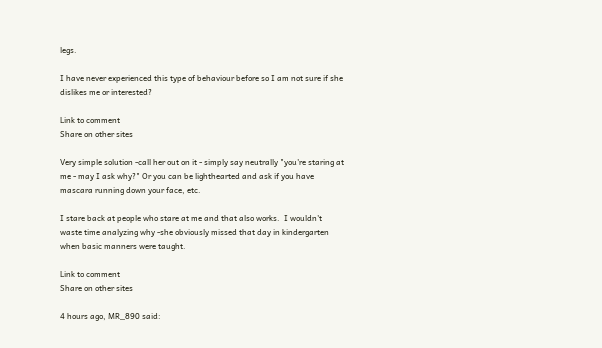legs.

I have never experienced this type of behaviour before so I am not sure if she dislikes me or interested?

Link to comment
Share on other sites

Very simple solution -call her out on it - simply say neutrally "you're staring at me - may I ask why?" Or you can be lighthearted and ask if you have mascara running down your face, etc.

I stare back at people who stare at me and that also works.  I wouldn't waste time analyzing why -she obviously missed that day in kindergarten when basic manners were taught.

Link to comment
Share on other sites

4 hours ago, MR_890 said: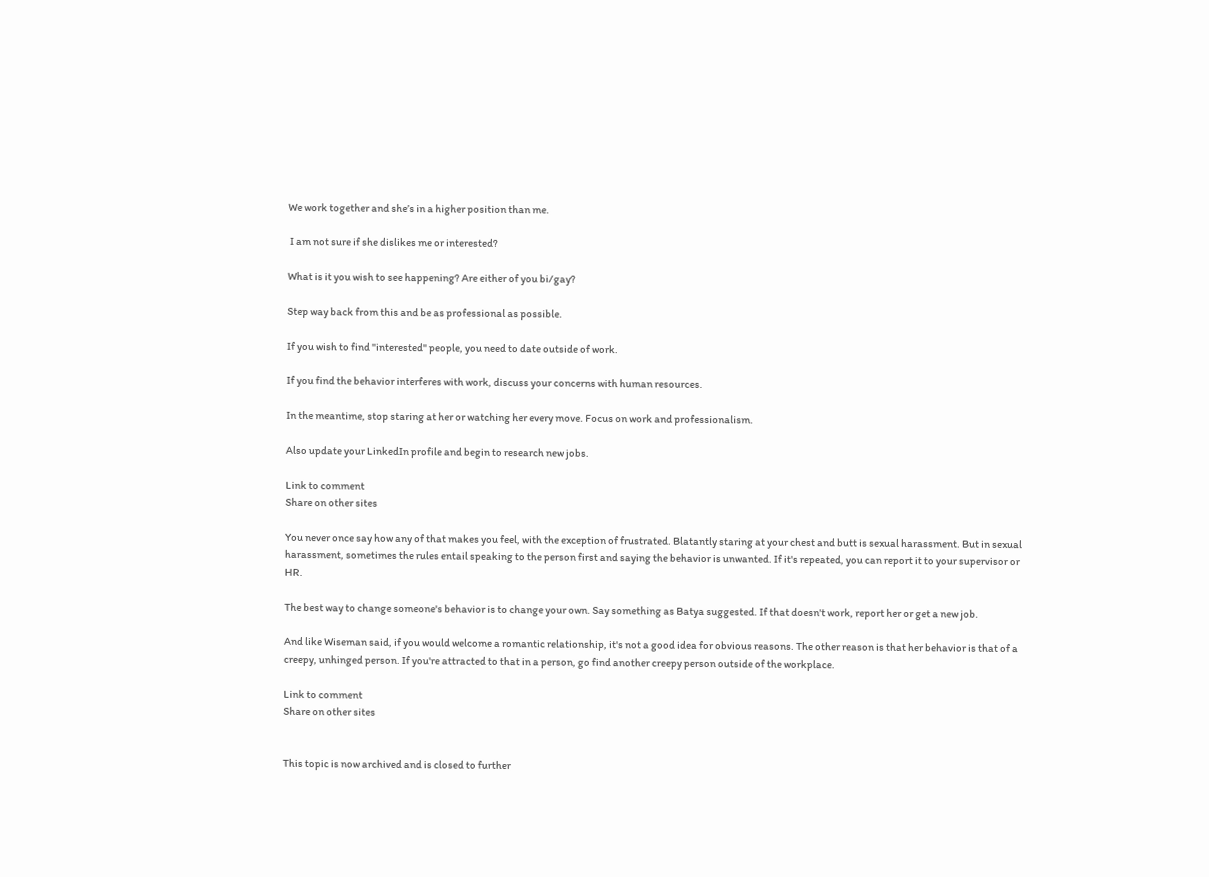We work together and she’s in a higher position than me.

 I am not sure if she dislikes me or interested?

What is it you wish to see happening? Are either of you bi/gay?

Step way back from this and be as professional as possible.

If you wish to find "interested" people, you need to date outside of work.

If you find the behavior interferes with work, discuss your concerns with human resources.

In the meantime, stop staring at her or watching her every move. Focus on work and professionalism.

Also update your LinkedIn profile and begin to research new jobs.

Link to comment
Share on other sites

You never once say how any of that makes you feel, with the exception of frustrated. Blatantly staring at your chest and butt is sexual harassment. But in sexual harassment, sometimes the rules entail speaking to the person first and saying the behavior is unwanted. If it's repeated, you can report it to your supervisor or HR.

The best way to change someone's behavior is to change your own. Say something as Batya suggested. If that doesn't work, report her or get a new job.

And like Wiseman said, if you would welcome a romantic relationship, it's not a good idea for obvious reasons. The other reason is that her behavior is that of a creepy, unhinged person. If you're attracted to that in a person, go find another creepy person outside of the workplace.

Link to comment
Share on other sites


This topic is now archived and is closed to further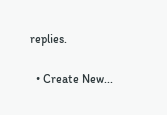replies.

  • Create New...